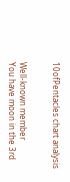10ofPentacles chart analysis


Well-known member
You have moon in the 3rd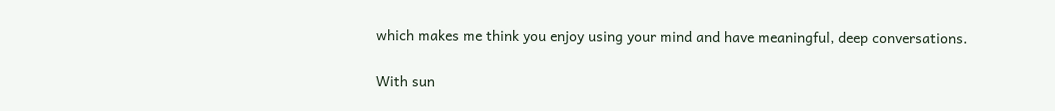which makes me think you enjoy using your mind and have meaningful, deep conversations.

With sun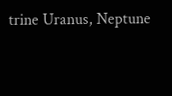trine Uranus, Neptune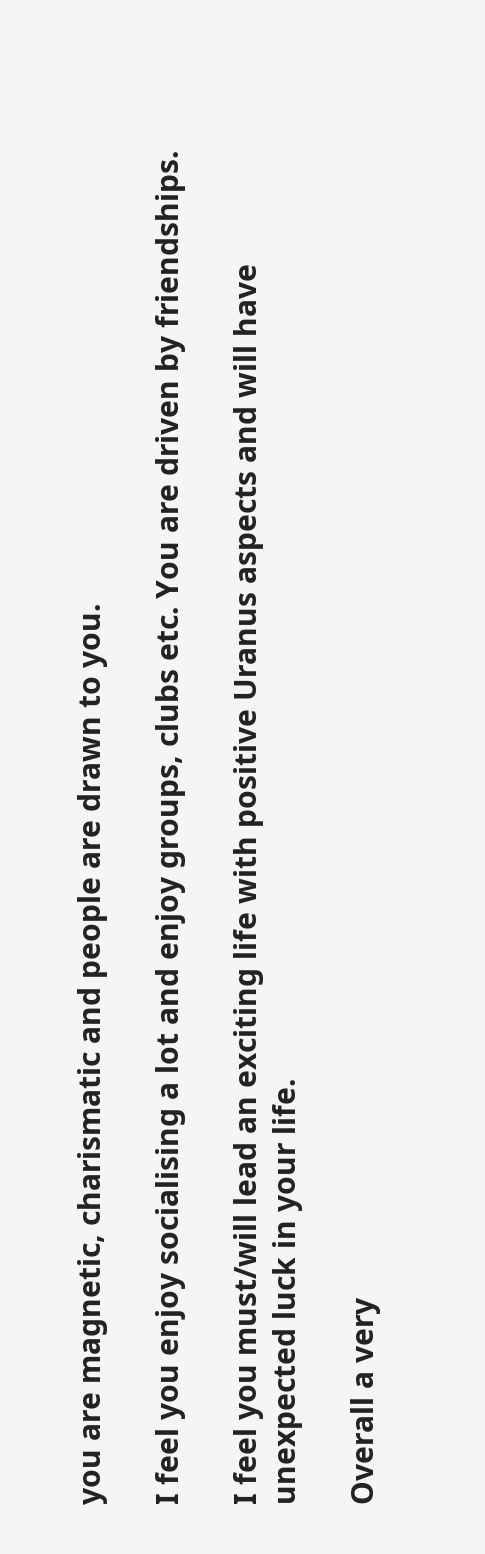you are magnetic, charismatic and people are drawn to you.

I feel you enjoy socialising a lot and enjoy groups, clubs etc. You are driven by friendships.

I feel you must/will lead an exciting life with positive Uranus aspects and will have unexpected luck in your life.

Overall a very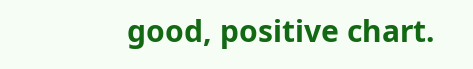good, positive chart.